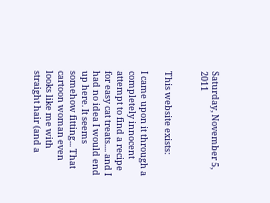Saturday, November 5, 2011


This website exists:

I came upon it through a completely innocent attempt to find a recipe for easy cat treats.... and I had no idea I would end up here. It seems somehow fitting... That cartoon woman even looks like me with straight hair (and a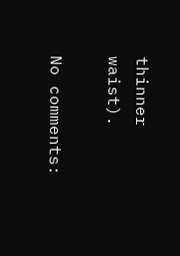thinner waist).

No comments: